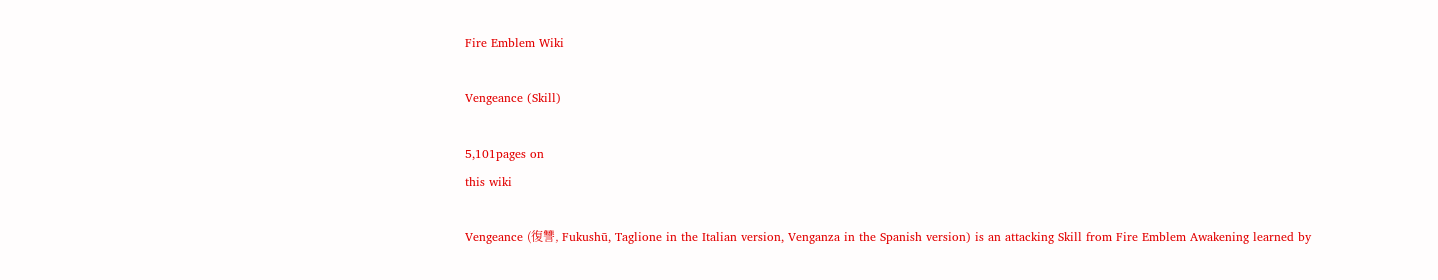Fire Emblem Wiki

Vengeance (Skill)

5,101pages on
this wiki

Vengeance (復讐, Fukushū, Taglione in the Italian version, Venganza in the Spanish version) is an attacking Skill from Fire Emblem Awakening learned by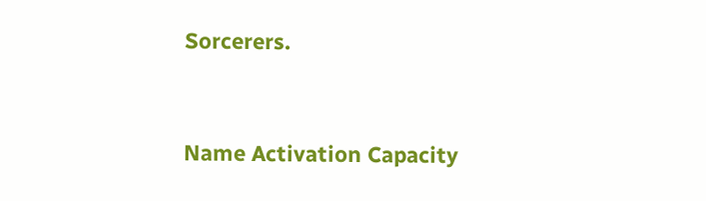Sorcerers.


Name Activation Capacity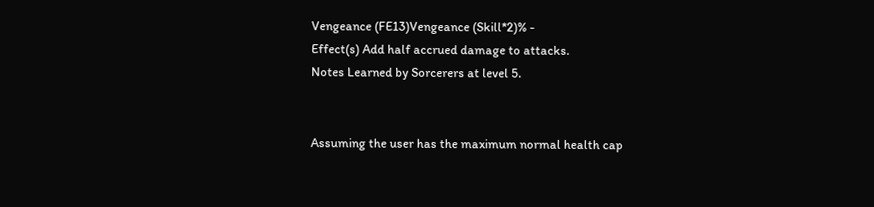Vengeance (FE13)Vengeance (Skill*2)% -
Effect(s) Add half accrued damage to attacks.
Notes Learned by Sorcerers at level 5.


Assuming the user has the maximum normal health cap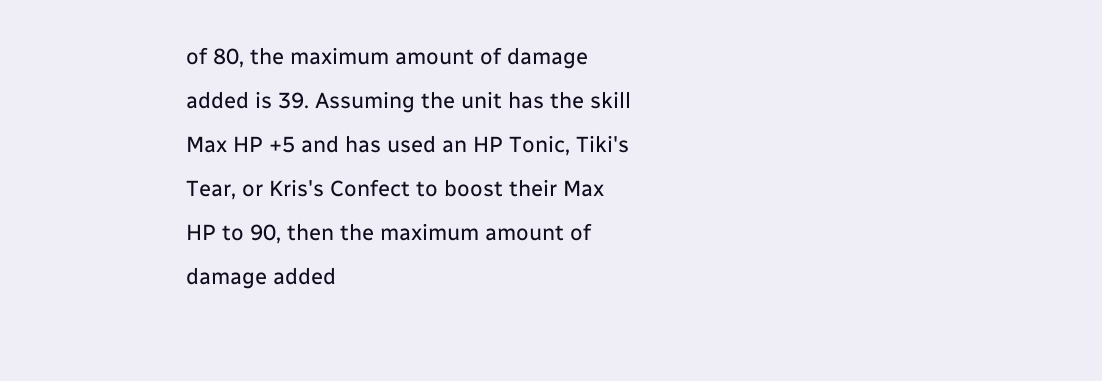of 80, the maximum amount of damage added is 39. Assuming the unit has the skill Max HP +5 and has used an HP Tonic, Tiki's Tear, or Kris's Confect to boost their Max HP to 90, then the maximum amount of damage added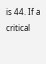is 44. If a critical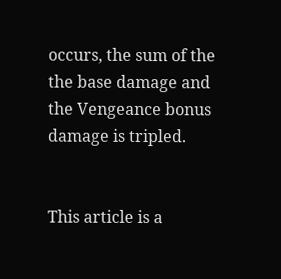occurs, the sum of the the base damage and the Vengeance bonus damage is tripled.


This article is a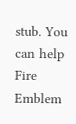stub. You can help Fire Emblem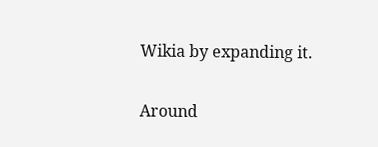Wikia by expanding it.

Around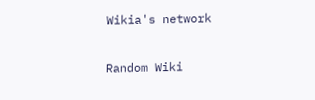Wikia's network

Random Wiki